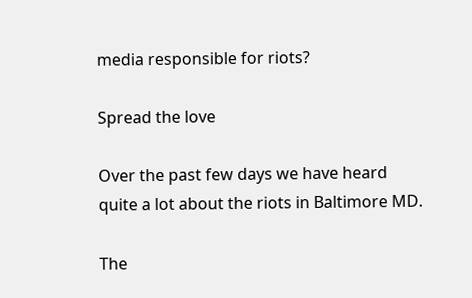media responsible for riots?

Spread the love

Over the past few days we have heard quite a lot about the riots in Baltimore MD.

The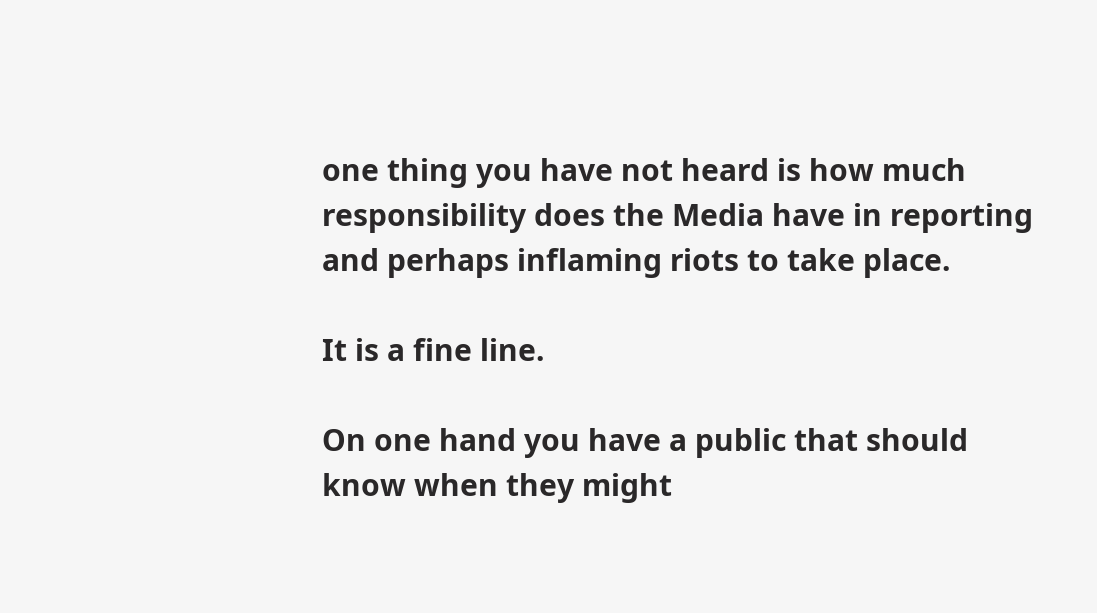one thing you have not heard is how much responsibility does the Media have in reporting and perhaps inflaming riots to take place.

It is a fine line.

On one hand you have a public that should know when they might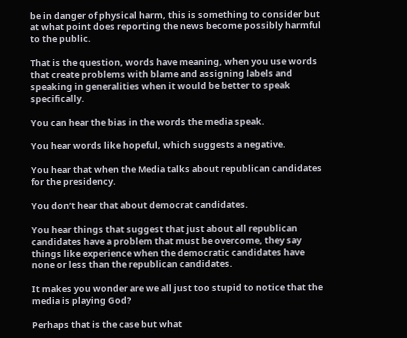be in danger of physical harm, this is something to consider but at what point does reporting the news become possibly harmful to the public.

That is the question, words have meaning, when you use words that create problems with blame and assigning labels and speaking in generalities when it would be better to speak specifically.

You can hear the bias in the words the media speak.

You hear words like hopeful, which suggests a negative.

You hear that when the Media talks about republican candidates for the presidency.

You don’t hear that about democrat candidates.

You hear things that suggest that just about all republican candidates have a problem that must be overcome, they say things like experience when the democratic candidates have none or less than the republican candidates.

It makes you wonder are we all just too stupid to notice that the media is playing God?

Perhaps that is the case but what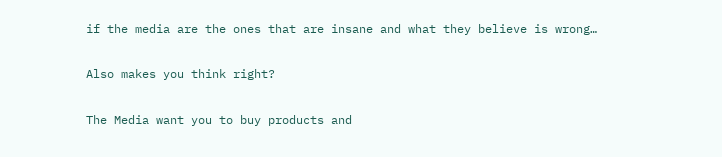if the media are the ones that are insane and what they believe is wrong…

Also makes you think right?

The Media want you to buy products and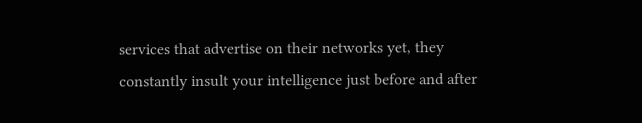services that advertise on their networks yet, they constantly insult your intelligence just before and after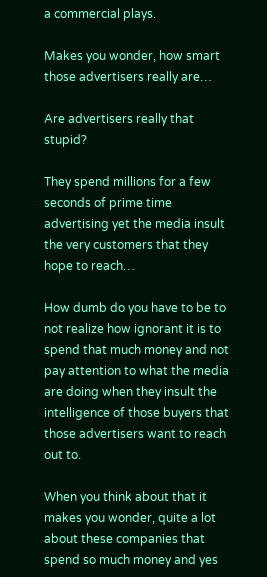a commercial plays.

Makes you wonder, how smart those advertisers really are…

Are advertisers really that stupid?

They spend millions for a few seconds of prime time advertising yet the media insult the very customers that they hope to reach…

How dumb do you have to be to not realize how ignorant it is to spend that much money and not pay attention to what the media are doing when they insult the intelligence of those buyers that those advertisers want to reach out to.

When you think about that it makes you wonder, quite a lot about these companies that spend so much money and yes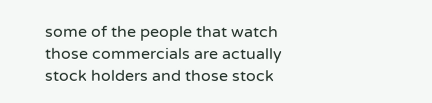some of the people that watch those commercials are actually stock holders and those stock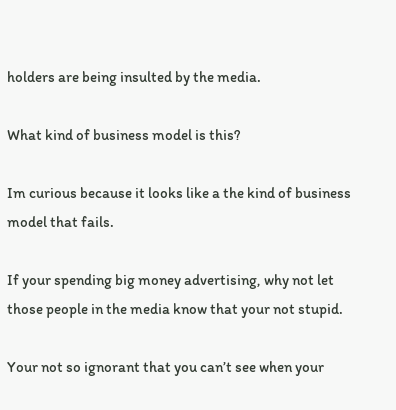holders are being insulted by the media.

What kind of business model is this?

Im curious because it looks like a the kind of business model that fails.

If your spending big money advertising, why not let those people in the media know that your not stupid.

Your not so ignorant that you can’t see when your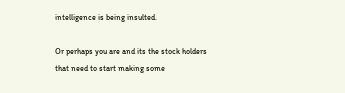intelligence is being insulted.

Or perhaps you are and its the stock holders that need to start making some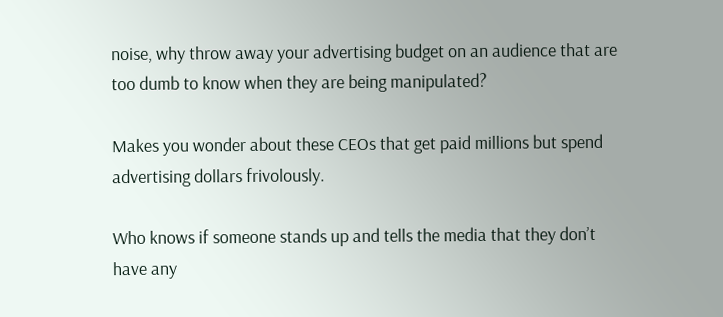noise, why throw away your advertising budget on an audience that are too dumb to know when they are being manipulated?

Makes you wonder about these CEOs that get paid millions but spend advertising dollars frivolously.

Who knows if someone stands up and tells the media that they don’t have any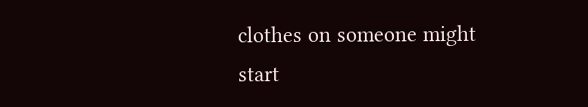clothes on someone might start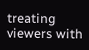treating viewers with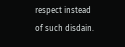respect instead of such disdain.